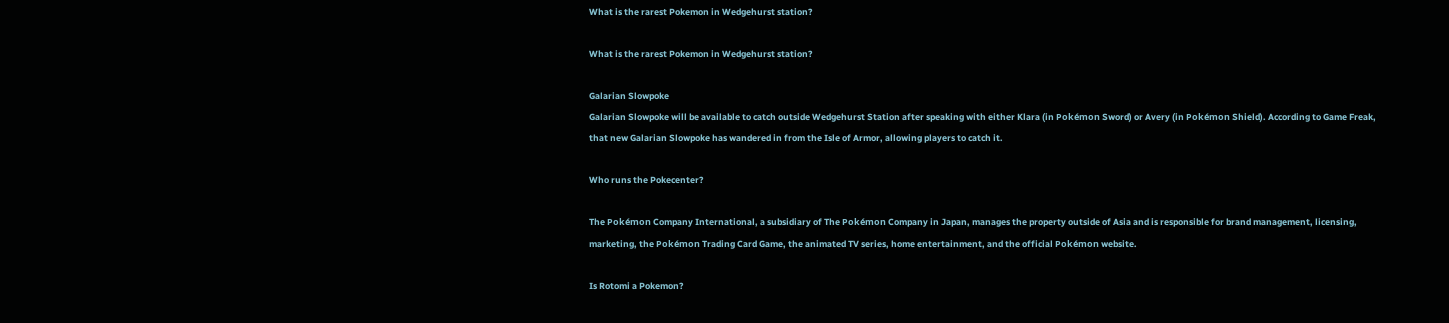What is the rarest Pokemon in Wedgehurst station?

What is the rarest Pokemon in Wedgehurst station?

Galarian Slowpoke
Galarian Slowpoke will be available to catch outside Wedgehurst Station after speaking with either Klara (in Pokémon Sword) or Avery (in Pokémon Shield). According to Game Freak, that new Galarian Slowpoke has wandered in from the Isle of Armor, allowing players to catch it.

Who runs the Pokecenter?

The Pokémon Company International, a subsidiary of The Pokémon Company in Japan, manages the property outside of Asia and is responsible for brand management, licensing, marketing, the Pokémon Trading Card Game, the animated TV series, home entertainment, and the official Pokémon website.

Is Rotomi a Pokemon?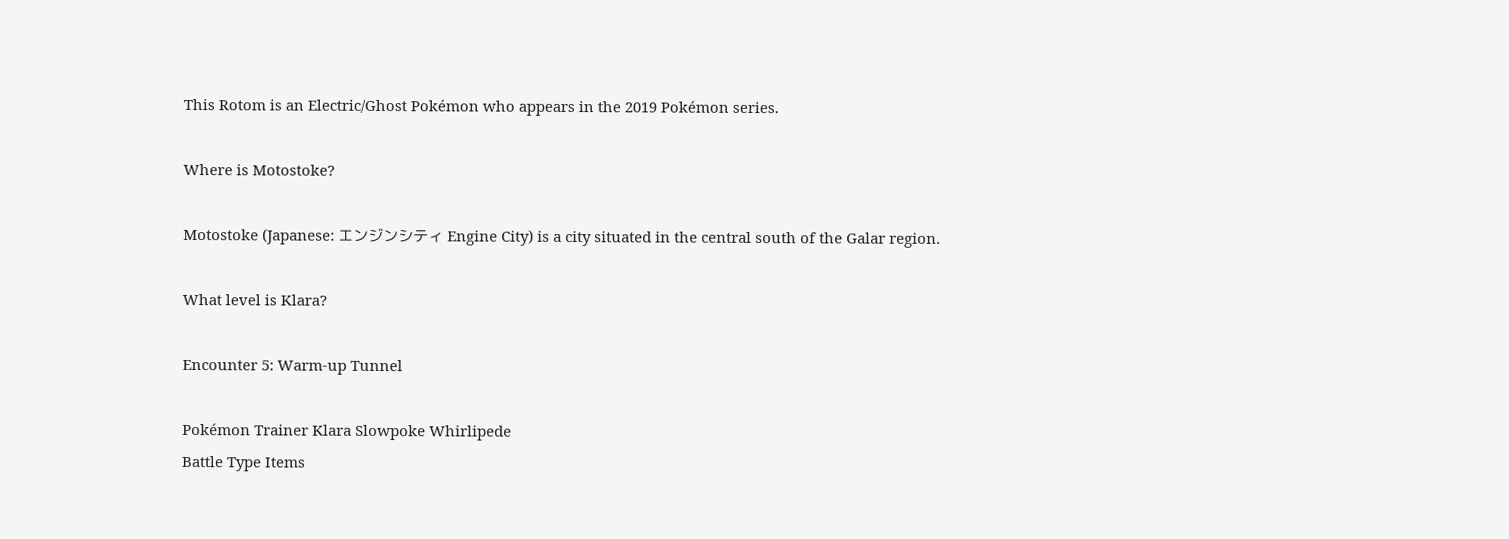This Rotom is an Electric/Ghost Pokémon who appears in the 2019 Pokémon series.

Where is Motostoke?

Motostoke (Japanese: エンジンシティ Engine City) is a city situated in the central south of the Galar region.

What level is Klara?

Encounter 5: Warm-up Tunnel

Pokémon Trainer Klara Slowpoke Whirlipede
Battle Type Items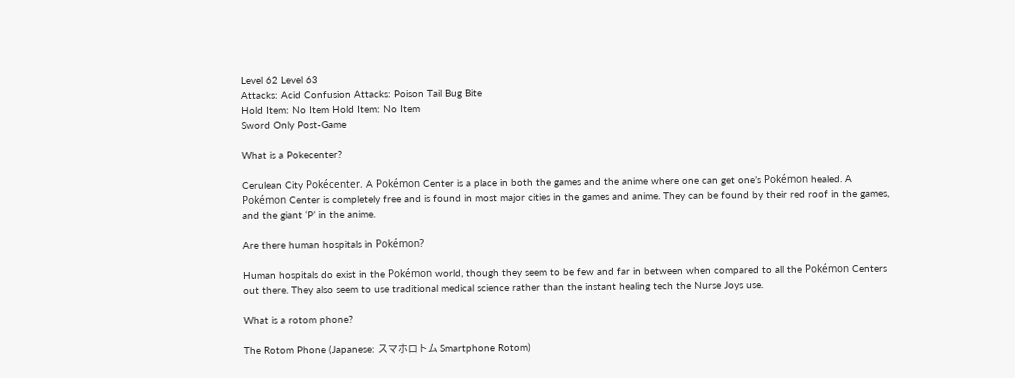Level 62 Level 63
Attacks: Acid Confusion Attacks: Poison Tail Bug Bite
Hold Item: No Item Hold Item: No Item
Sword Only Post-Game

What is a Pokecenter?

Cerulean City Pokécenter. A Pokémon Center is a place in both the games and the anime where one can get one’s Pokémon healed. A Pokémon Center is completely free and is found in most major cities in the games and anime. They can be found by their red roof in the games, and the giant ‘P’ in the anime.

Are there human hospitals in Pokémon?

Human hospitals do exist in the Pokémon world, though they seem to be few and far in between when compared to all the Pokémon Centers out there. They also seem to use traditional medical science rather than the instant healing tech the Nurse Joys use.

What is a rotom phone?

The Rotom Phone (Japanese: スマホロトム Smartphone Rotom)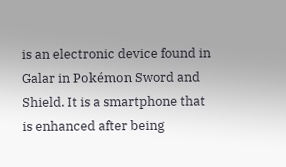is an electronic device found in Galar in Pokémon Sword and Shield. It is a smartphone that is enhanced after being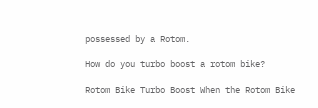possessed by a Rotom.

How do you turbo boost a rotom bike?

Rotom Bike Turbo Boost When the Rotom Bike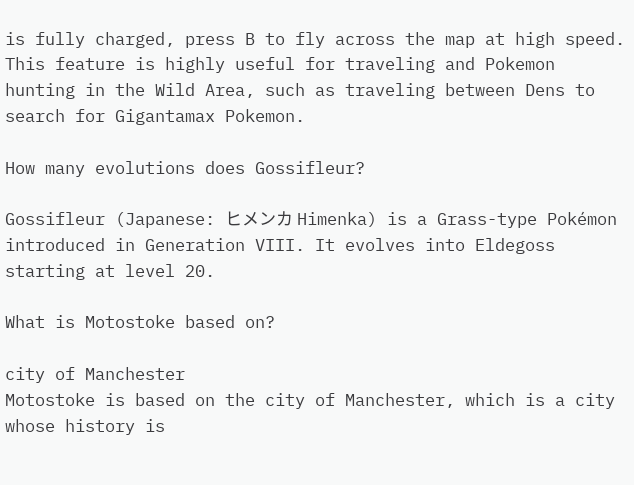is fully charged, press B to fly across the map at high speed. This feature is highly useful for traveling and Pokemon hunting in the Wild Area, such as traveling between Dens to search for Gigantamax Pokemon.

How many evolutions does Gossifleur?

Gossifleur (Japanese: ヒメンカ Himenka) is a Grass-type Pokémon introduced in Generation VIII. It evolves into Eldegoss starting at level 20.

What is Motostoke based on?

city of Manchester
Motostoke is based on the city of Manchester, which is a city whose history is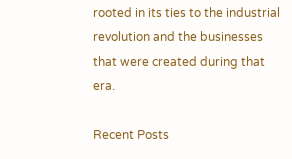rooted in its ties to the industrial revolution and the businesses that were created during that era.

Recent Posts